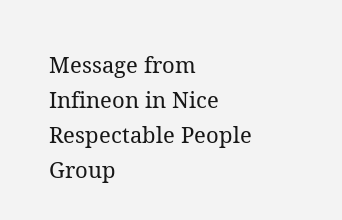Message from Infineon in Nice Respectable People Group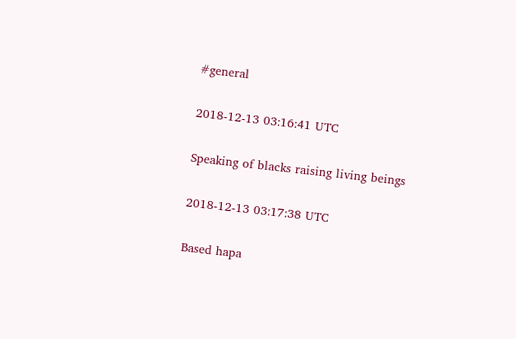#general

2018-12-13 03:16:41 UTC

Speaking of blacks raising living beings

2018-12-13 03:17:38 UTC

Based hapa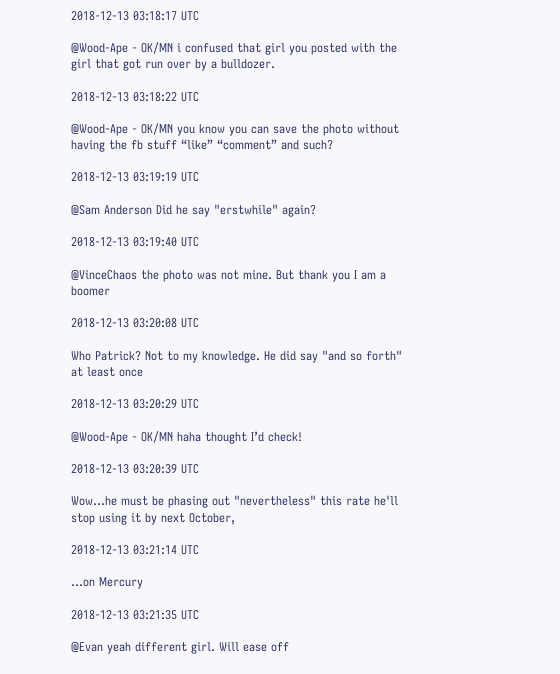2018-12-13 03:18:17 UTC

@Wood-Ape - OK/MN i confused that girl you posted with the girl that got run over by a bulldozer.

2018-12-13 03:18:22 UTC

@Wood-Ape - OK/MN you know you can save the photo without having the fb stuff “like” “comment” and such?

2018-12-13 03:19:19 UTC

@Sam Anderson Did he say "erstwhile" again?

2018-12-13 03:19:40 UTC

@VinceChaos the photo was not mine. But thank you I am a boomer

2018-12-13 03:20:08 UTC

Who Patrick? Not to my knowledge. He did say "and so forth" at least once

2018-12-13 03:20:29 UTC

@Wood-Ape - OK/MN haha thought I’d check!

2018-12-13 03:20:39 UTC

Wow...he must be phasing out "nevertheless" this rate he'll stop using it by next October,

2018-12-13 03:21:14 UTC

...on Mercury

2018-12-13 03:21:35 UTC

@Evan yeah different girl. Will ease off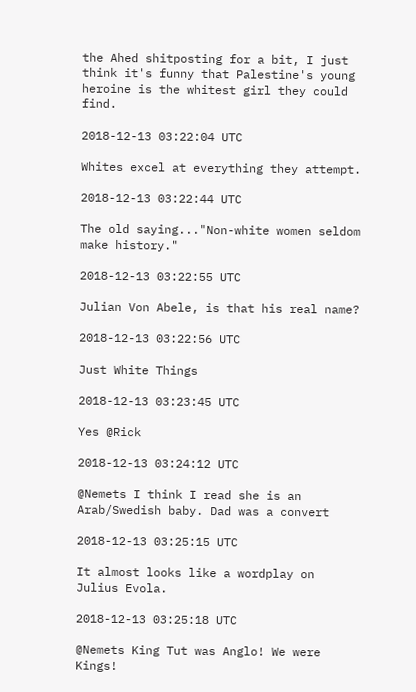the Ahed shitposting for a bit, I just think it's funny that Palestine's young heroine is the whitest girl they could find.

2018-12-13 03:22:04 UTC

Whites excel at everything they attempt.

2018-12-13 03:22:44 UTC

The old saying..."Non-white women seldom make history."

2018-12-13 03:22:55 UTC

Julian Von Abele, is that his real name?

2018-12-13 03:22:56 UTC

Just White Things

2018-12-13 03:23:45 UTC

Yes @Rick

2018-12-13 03:24:12 UTC

@Nemets I think I read she is an Arab/Swedish baby. Dad was a convert

2018-12-13 03:25:15 UTC

It almost looks like a wordplay on Julius Evola.

2018-12-13 03:25:18 UTC

@Nemets King Tut was Anglo! We were Kings!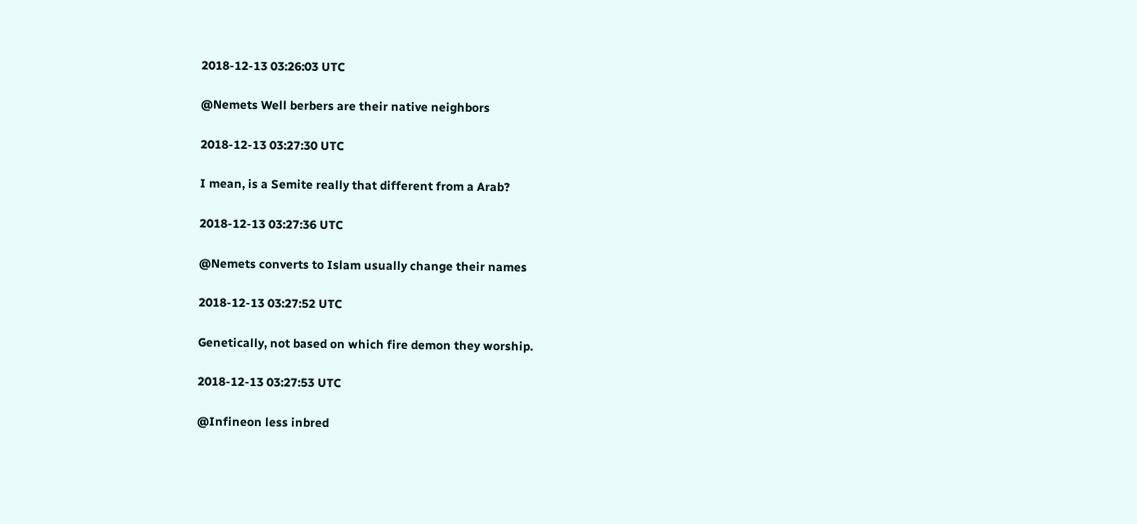2018-12-13 03:26:03 UTC

@Nemets Well berbers are their native neighbors

2018-12-13 03:27:30 UTC

I mean, is a Semite really that different from a Arab?

2018-12-13 03:27:36 UTC

@Nemets converts to Islam usually change their names

2018-12-13 03:27:52 UTC

Genetically, not based on which fire demon they worship.

2018-12-13 03:27:53 UTC

@Infineon less inbred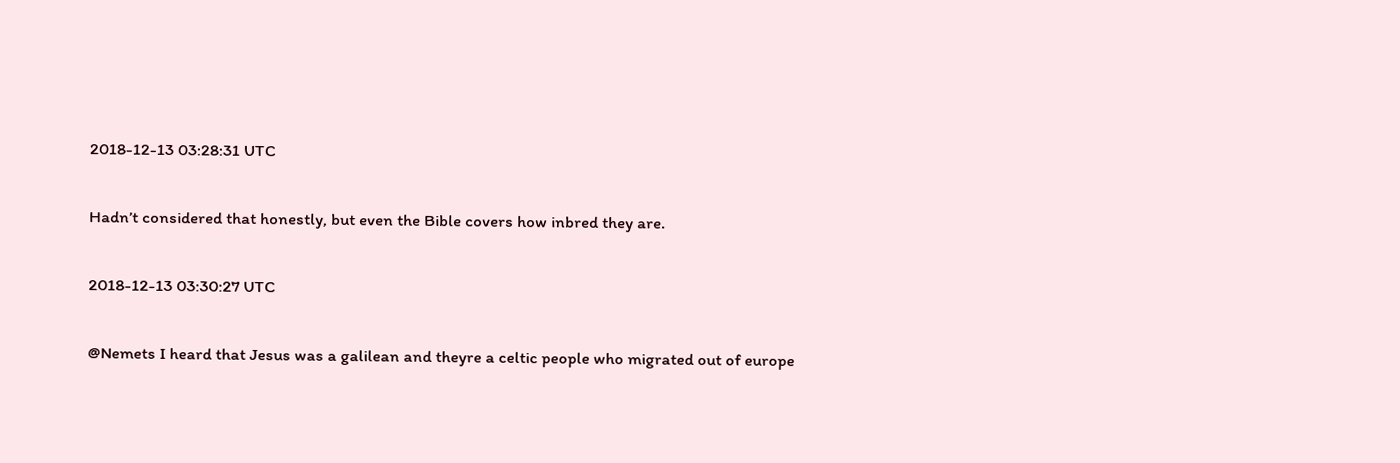2018-12-13 03:28:31 UTC

Hadn’t considered that honestly, but even the Bible covers how inbred they are.

2018-12-13 03:30:27 UTC

@Nemets I heard that Jesus was a galilean and theyre a celtic people who migrated out of europe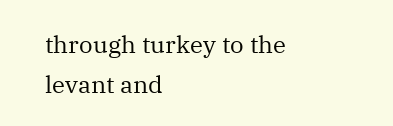through turkey to the levant and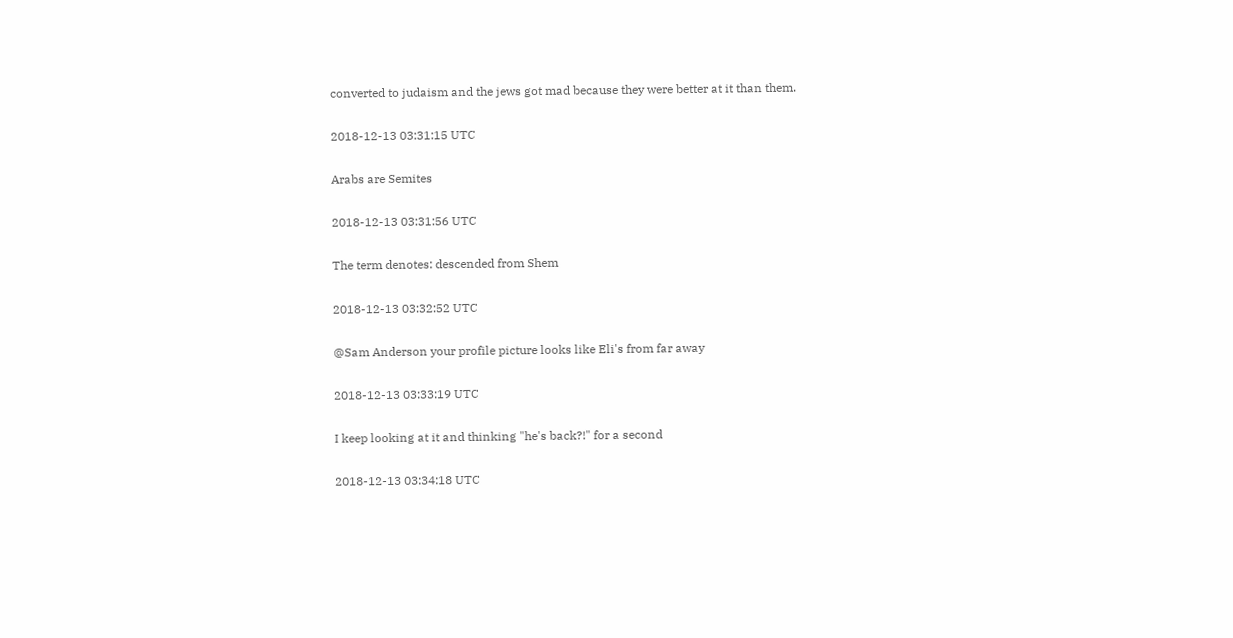converted to judaism and the jews got mad because they were better at it than them.

2018-12-13 03:31:15 UTC

Arabs are Semites

2018-12-13 03:31:56 UTC

The term denotes: descended from Shem

2018-12-13 03:32:52 UTC

@Sam Anderson your profile picture looks like Eli's from far away

2018-12-13 03:33:19 UTC

I keep looking at it and thinking "he's back?!" for a second

2018-12-13 03:34:18 UTC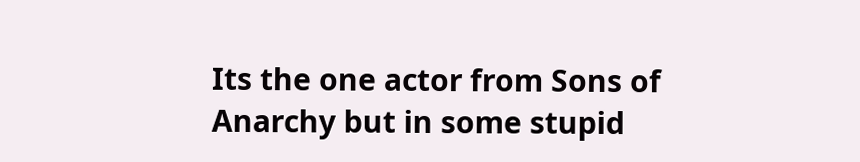Its the one actor from Sons of Anarchy but in some stupid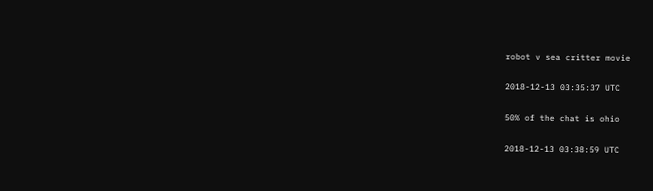robot v sea critter movie

2018-12-13 03:35:37 UTC

50% of the chat is ohio

2018-12-13 03:38:59 UTC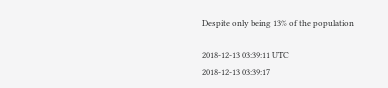Despite only being 13% of the population

2018-12-13 03:39:11 UTC
2018-12-13 03:39:17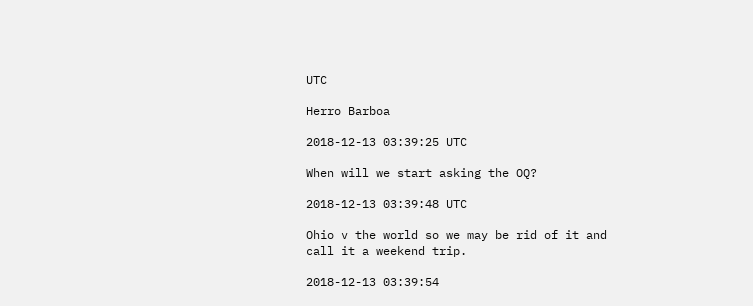UTC

Herro Barboa

2018-12-13 03:39:25 UTC

When will we start asking the OQ?

2018-12-13 03:39:48 UTC

Ohio v the world so we may be rid of it and call it a weekend trip.

2018-12-13 03:39:54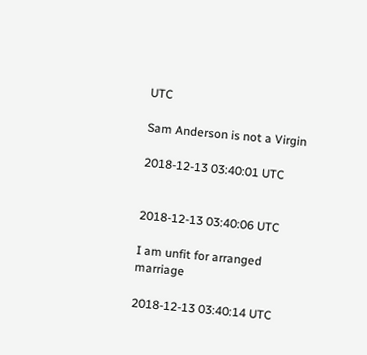UTC

Sam Anderson is not a Virgin

2018-12-13 03:40:01 UTC


2018-12-13 03:40:06 UTC

I am unfit for arranged marriage

2018-12-13 03:40:14 UTC